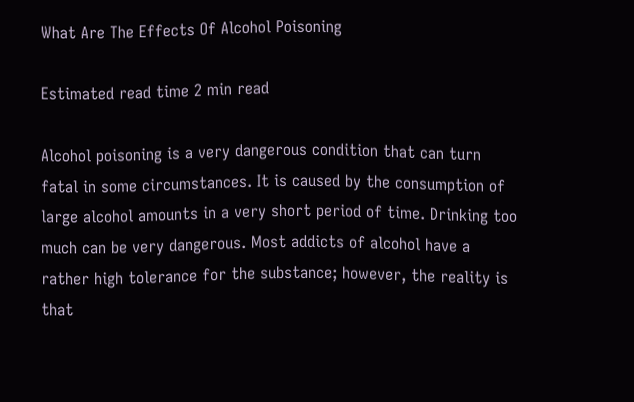What Are The Effects Of Alcohol Poisoning

Estimated read time 2 min read

Alcohol poisoning is a very dangerous condition that can turn fatal in some circumstances. It is caused by the consumption of large alcohol amounts in a very short period of time. Drinking too much can be very dangerous. Most addicts of alcohol have a rather high tolerance for the substance; however, the reality is that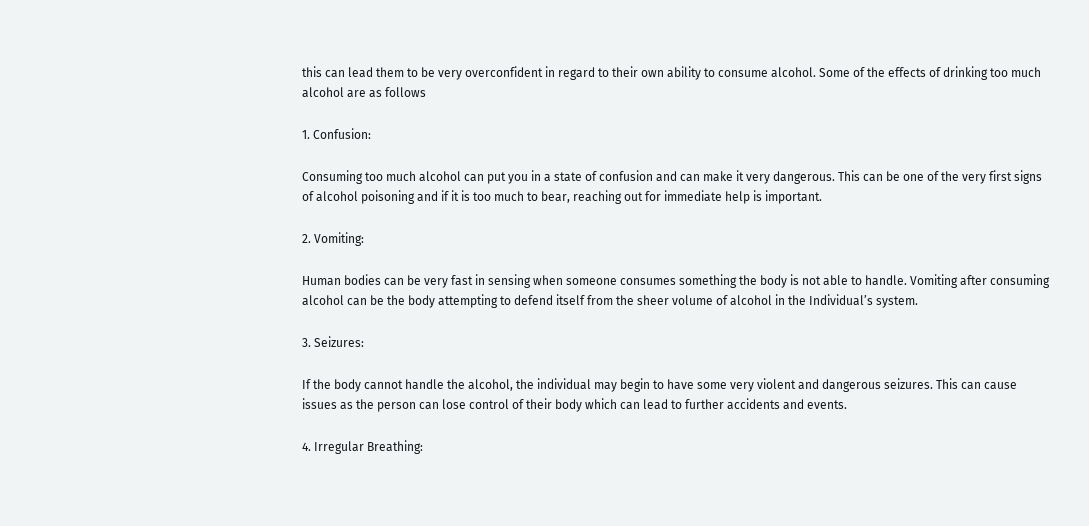this can lead them to be very overconfident in regard to their own ability to consume alcohol. Some of the effects of drinking too much alcohol are as follows

1. Confusion:

Consuming too much alcohol can put you in a state of confusion and can make it very dangerous. This can be one of the very first signs of alcohol poisoning and if it is too much to bear, reaching out for immediate help is important.

2. Vomiting:

Human bodies can be very fast in sensing when someone consumes something the body is not able to handle. Vomiting after consuming alcohol can be the body attempting to defend itself from the sheer volume of alcohol in the Individual’s system.

3. Seizures:

If the body cannot handle the alcohol, the individual may begin to have some very violent and dangerous seizures. This can cause issues as the person can lose control of their body which can lead to further accidents and events.

4. Irregular Breathing: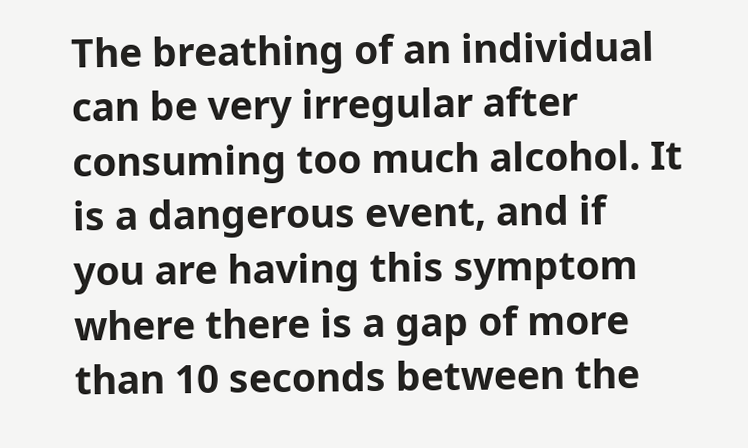The breathing of an individual can be very irregular after consuming too much alcohol. It is a dangerous event, and if you are having this symptom where there is a gap of more than 10 seconds between the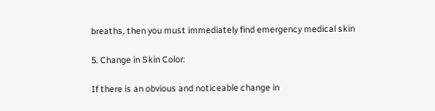breaths, then you must immediately find emergency medical skin

5. Change in Skin Color:

If there is an obvious and noticeable change in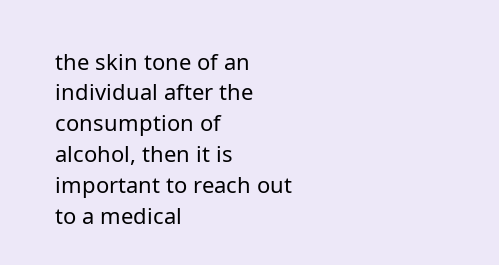the skin tone of an individual after the consumption of alcohol, then it is important to reach out to a medical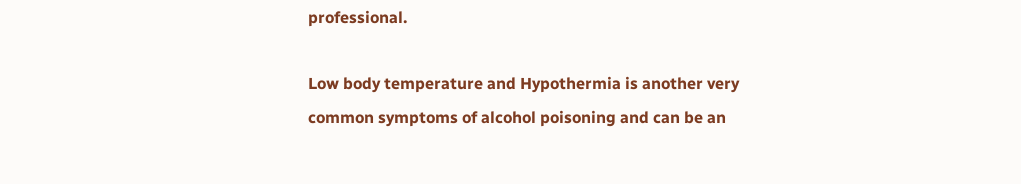professional.

Low body temperature and Hypothermia is another very common symptoms of alcohol poisoning and can be an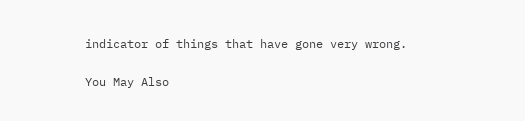indicator of things that have gone very wrong.

You May Also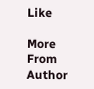Like

More From Author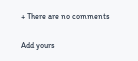+ There are no comments

Add yours